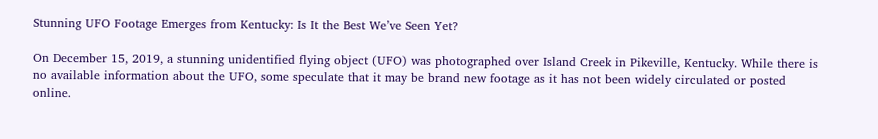Stunning UFO Footage Emerges from Kentucky: Is It the Best We’ve Seen Yet?

On December 15, 2019, a stunning unidentified flying object (UFO) was photographed over Island Creek in Pikeville, Kentucky. While there is no available information about the UFO, some speculate that it may be brand new footage as it has not been widely circulated or posted online.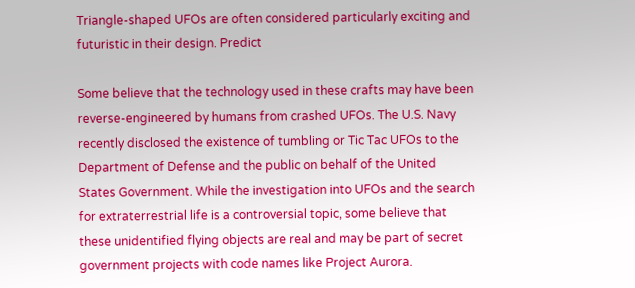Triangle-shaped UFOs are often considered particularly exciting and futuristic in their design. Predict

Some believe that the technology used in these crafts may have been reverse-engineered by humans from crashed UFOs. The U.S. Navy recently disclosed the existence of tumbling or Tic Tac UFOs to the Department of Defense and the public on behalf of the United States Government. While the investigation into UFOs and the search for extraterrestrial life is a controversial topic, some believe that these unidentified flying objects are real and may be part of secret government projects with code names like Project Aurora.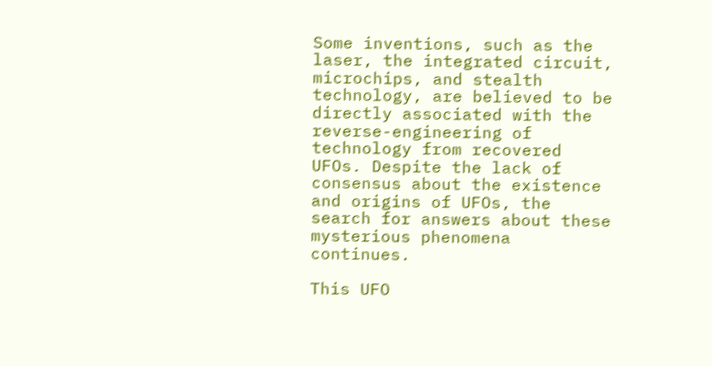Some inventions, such as the laser, the integrated circuit, microchips, and stealth technology, are believed to be directly associated with the reverse-engineering of technology from recovered UFOs. Despite the lack of consensus about the existence and origins of UFOs, the search for answers about these mysterious phenomena continues.

This UFO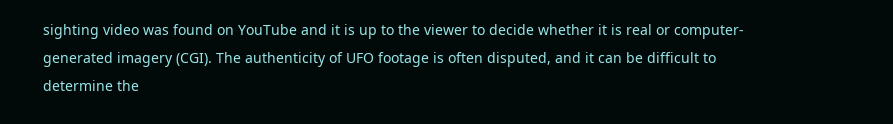sighting video was found on YouTube and it is up to the viewer to decide whether it is real or computer-generated imagery (CGI). The authenticity of UFO footage is often disputed, and it can be difficult to determine the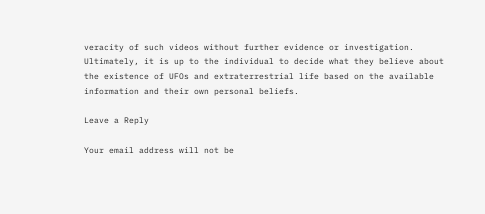veracity of such videos without further evidence or investigation. Ultimately, it is up to the individual to decide what they believe about the existence of UFOs and extraterrestrial life based on the available information and their own personal beliefs.

Leave a Reply

Your email address will not be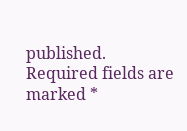published. Required fields are marked *